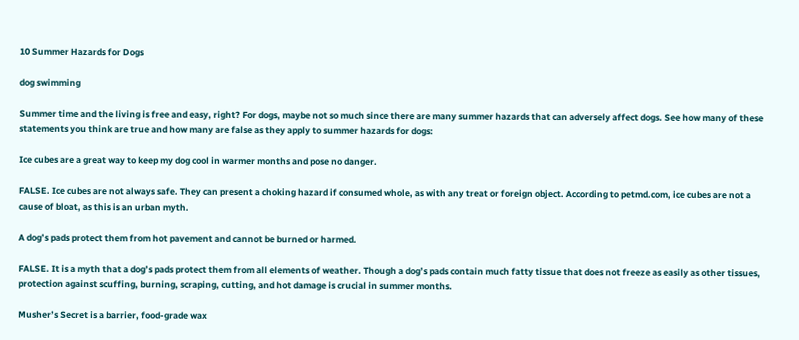10 Summer Hazards for Dogs

dog swimming

Summer time and the living is free and easy, right? For dogs, maybe not so much since there are many summer hazards that can adversely affect dogs. See how many of these statements you think are true and how many are false as they apply to summer hazards for dogs:

Ice cubes are a great way to keep my dog cool in warmer months and pose no danger.

FALSE. Ice cubes are not always safe. They can present a choking hazard if consumed whole, as with any treat or foreign object. According to petmd.com, ice cubes are not a cause of bloat, as this is an urban myth.

A dog’s pads protect them from hot pavement and cannot be burned or harmed.

FALSE. It is a myth that a dog’s pads protect them from all elements of weather. Though a dog’s pads contain much fatty tissue that does not freeze as easily as other tissues, protection against scuffing, burning, scraping, cutting, and hot damage is crucial in summer months.

Musher’s Secret is a barrier, food-grade wax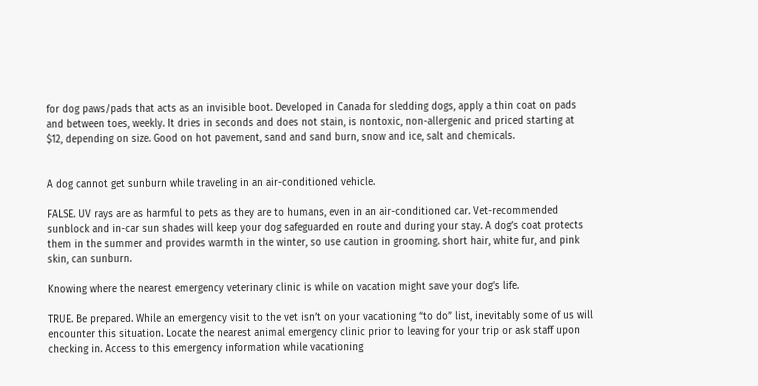for dog paws/pads that acts as an invisible boot. Developed in Canada for sledding dogs, apply a thin coat on pads and between toes, weekly. It dries in seconds and does not stain, is nontoxic, non-allergenic and priced starting at $12, depending on size. Good on hot pavement, sand and sand burn, snow and ice, salt and chemicals.


A dog cannot get sunburn while traveling in an air-conditioned vehicle.

FALSE. UV rays are as harmful to pets as they are to humans, even in an air-conditioned car. Vet-recommended sunblock and in-car sun shades will keep your dog safeguarded en route and during your stay. A dog’s coat protects them in the summer and provides warmth in the winter, so use caution in grooming. short hair, white fur, and pink skin, can sunburn.

Knowing where the nearest emergency veterinary clinic is while on vacation might save your dog’s life.

TRUE. Be prepared. While an emergency visit to the vet isn’t on your vacationing “to do” list, inevitably some of us will encounter this situation. Locate the nearest animal emergency clinic prior to leaving for your trip or ask staff upon checking in. Access to this emergency information while vacationing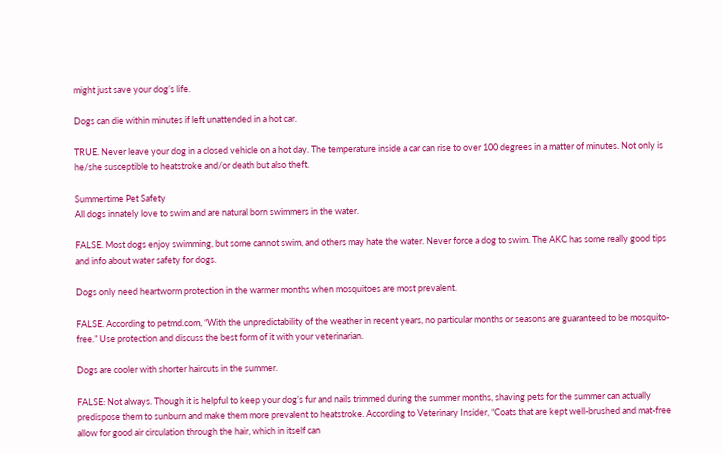might just save your dog’s life.

Dogs can die within minutes if left unattended in a hot car.

TRUE. Never leave your dog in a closed vehicle on a hot day. The temperature inside a car can rise to over 100 degrees in a matter of minutes. Not only is he/she susceptible to heatstroke and/or death but also theft.

Summertime Pet Safety
All dogs innately love to swim and are natural born swimmers in the water.

FALSE. Most dogs enjoy swimming, but some cannot swim, and others may hate the water. Never force a dog to swim. The AKC has some really good tips and info about water safety for dogs.

Dogs only need heartworm protection in the warmer months when mosquitoes are most prevalent.

FALSE. According to petmd.com, “With the unpredictability of the weather in recent years, no particular months or seasons are guaranteed to be mosquito-free.” Use protection and discuss the best form of it with your veterinarian.

Dogs are cooler with shorter haircuts in the summer.

FALSE: Not always. Though it is helpful to keep your dog’s fur and nails trimmed during the summer months, shaving pets for the summer can actually predispose them to sunburn and make them more prevalent to heatstroke. According to Veterinary Insider, “Coats that are kept well-brushed and mat-free allow for good air circulation through the hair, which in itself can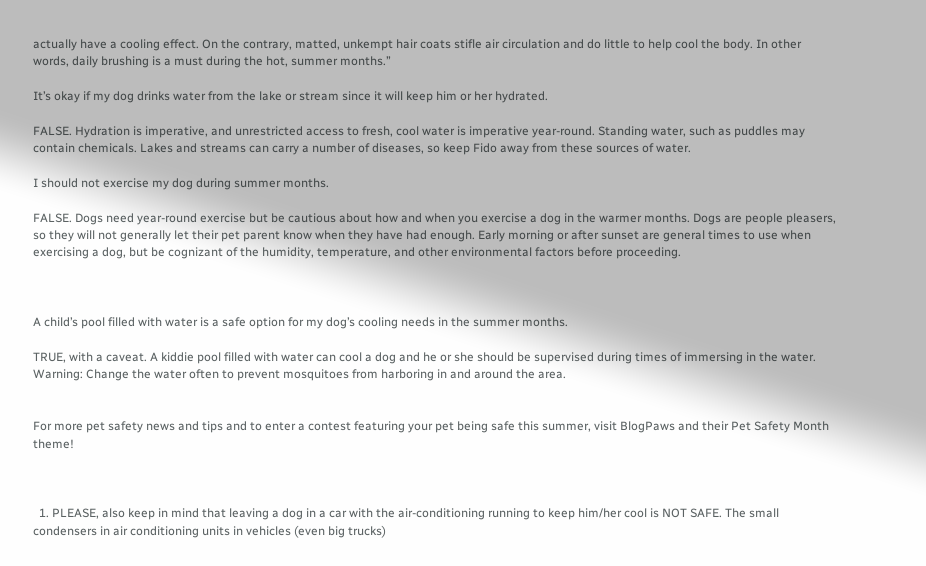actually have a cooling effect. On the contrary, matted, unkempt hair coats stifle air circulation and do little to help cool the body. In other words, daily brushing is a must during the hot, summer months.”

It’s okay if my dog drinks water from the lake or stream since it will keep him or her hydrated.

FALSE. Hydration is imperative, and unrestricted access to fresh, cool water is imperative year-round. Standing water, such as puddles may contain chemicals. Lakes and streams can carry a number of diseases, so keep Fido away from these sources of water.

I should not exercise my dog during summer months.

FALSE. Dogs need year-round exercise but be cautious about how and when you exercise a dog in the warmer months. Dogs are people pleasers, so they will not generally let their pet parent know when they have had enough. Early morning or after sunset are general times to use when exercising a dog, but be cognizant of the humidity, temperature, and other environmental factors before proceeding.



A child’s pool filled with water is a safe option for my dog’s cooling needs in the summer months.

TRUE, with a caveat. A kiddie pool filled with water can cool a dog and he or she should be supervised during times of immersing in the water. Warning: Change the water often to prevent mosquitoes from harboring in and around the area.


For more pet safety news and tips and to enter a contest featuring your pet being safe this summer, visit BlogPaws and their Pet Safety Month theme!



  1. PLEASE, also keep in mind that leaving a dog in a car with the air-conditioning running to keep him/her cool is NOT SAFE. The small condensers in air conditioning units in vehicles (even big trucks)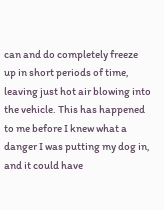can and do completely freeze up in short periods of time, leaving just hot air blowing into the vehicle. This has happened to me before I knew what a danger I was putting my dog in, and it could have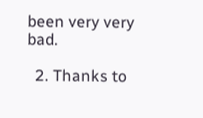been very very bad.

  2. Thanks to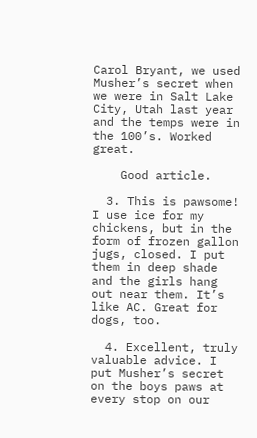Carol Bryant, we used Musher’s secret when we were in Salt Lake City, Utah last year and the temps were in the 100’s. Worked great.

    Good article.

  3. This is pawsome! I use ice for my chickens, but in the form of frozen gallon jugs, closed. I put them in deep shade and the girls hang out near them. It’s like AC. Great for dogs, too.

  4. Excellent, truly valuable advice. I put Musher’s secret on the boys paws at every stop on our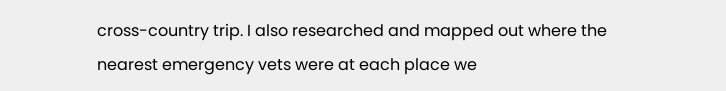cross-country trip. I also researched and mapped out where the nearest emergency vets were at each place we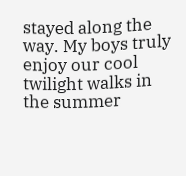stayed along the way. My boys truly enjoy our cool twilight walks in the summer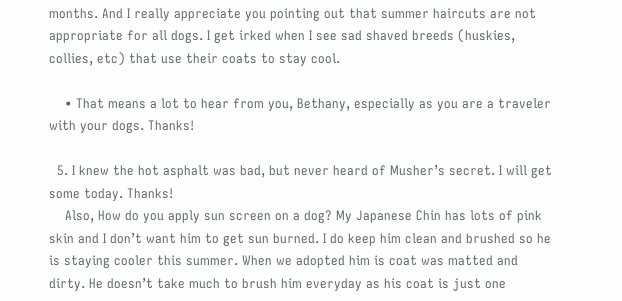months. And I really appreciate you pointing out that summer haircuts are not appropriate for all dogs. I get irked when I see sad shaved breeds (huskies, collies, etc) that use their coats to stay cool.

    • That means a lot to hear from you, Bethany, especially as you are a traveler with your dogs. Thanks!

  5. I knew the hot asphalt was bad, but never heard of Musher’s secret. I will get some today. Thanks!
    Also, How do you apply sun screen on a dog? My Japanese Chin has lots of pink skin and I don’t want him to get sun burned. I do keep him clean and brushed so he is staying cooler this summer. When we adopted him is coat was matted and dirty. He doesn’t take much to brush him everyday as his coat is just one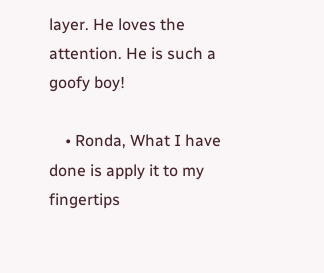layer. He loves the attention. He is such a goofy boy!

    • Ronda, What I have done is apply it to my fingertips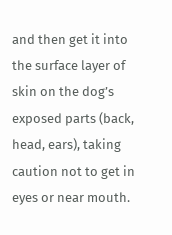and then get it into the surface layer of skin on the dog’s exposed parts (back, head, ears), taking caution not to get in eyes or near mouth.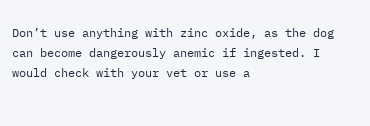Don’t use anything with zinc oxide, as the dog can become dangerously anemic if ingested. I would check with your vet or use a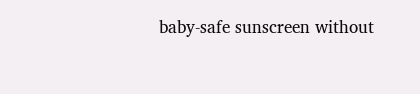baby-safe sunscreen without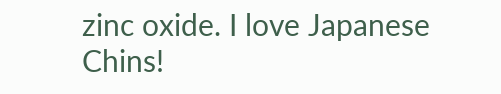zinc oxide. I love Japanese Chins!